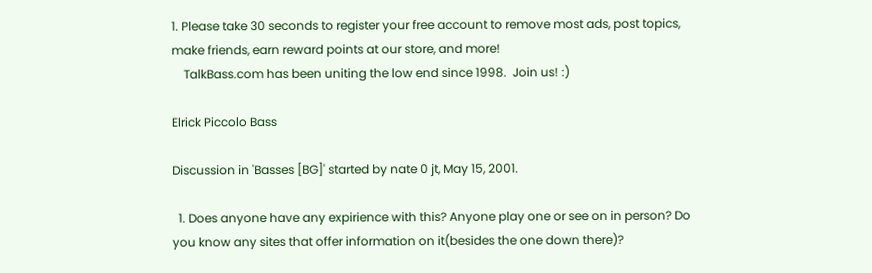1. Please take 30 seconds to register your free account to remove most ads, post topics, make friends, earn reward points at our store, and more!
    TalkBass.com has been uniting the low end since 1998.  Join us! :)

Elrick Piccolo Bass

Discussion in 'Basses [BG]' started by nate 0 jt, May 15, 2001.

  1. Does anyone have any expirience with this? Anyone play one or see on in person? Do you know any sites that offer information on it(besides the one down there)?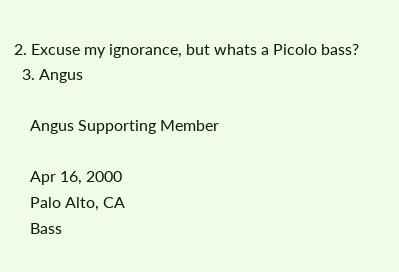2. Excuse my ignorance, but whats a Picolo bass?
  3. Angus

    Angus Supporting Member

    Apr 16, 2000
    Palo Alto, CA
    Bass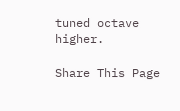tuned octave higher.

Share This Page